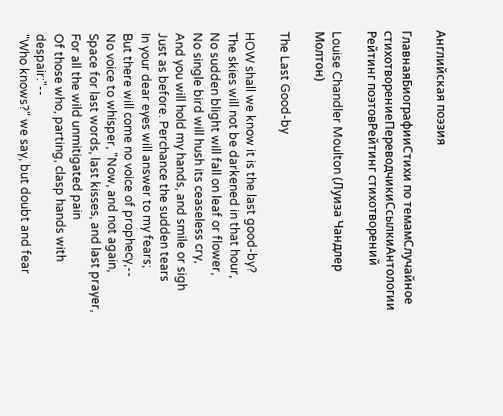Английская поэзия

ГлавнаяБиографииСтихи по темамСлучайное стихотворениеПереводчикиСсылкиАнтологии
Рейтинг поэтовРейтинг стихотворений

Louise Chandler Moulton (Луиза Чандлер Молтон)

The Last Good-by

HOW shall we know it is the last good-by?
The skies will not be darkened in that hour,
No sudden blight will fall on leaf or flower,
No single bird will hush its ceaseless cry,
And you will hold my hands, and smile or sigh
Just as before. Perchance the sudden tears
In your dear eyes will answer to my fears;
But there will come no voice of prophecy,--
No voice to whisper, "Now, and not again,
Space for last words, last kisses, and last prayer,
For all the wild unmitigated pain
Of those who, parting, clasp hands with despair:"--
"Who knows?" we say, but doubt and fear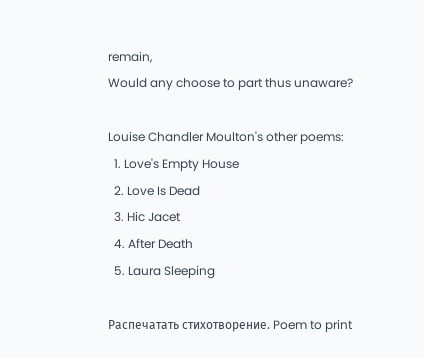remain,
Would any choose to part thus unaware?

Louise Chandler Moulton's other poems:
  1. Love's Empty House
  2. Love Is Dead
  3. Hic Jacet
  4. After Death
  5. Laura Sleeping

Распечатать стихотворение. Poem to print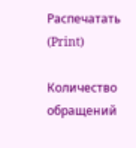Распечатать (Print)

Количество обращений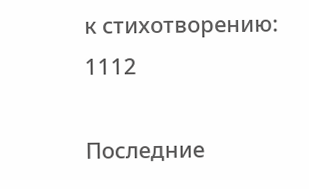к стихотворению: 1112

Последние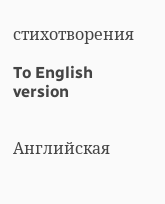стихотворения

To English version


Английская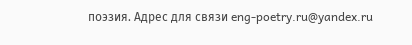поэзия. Адрес для связи eng-poetry.ru@yandex.ru